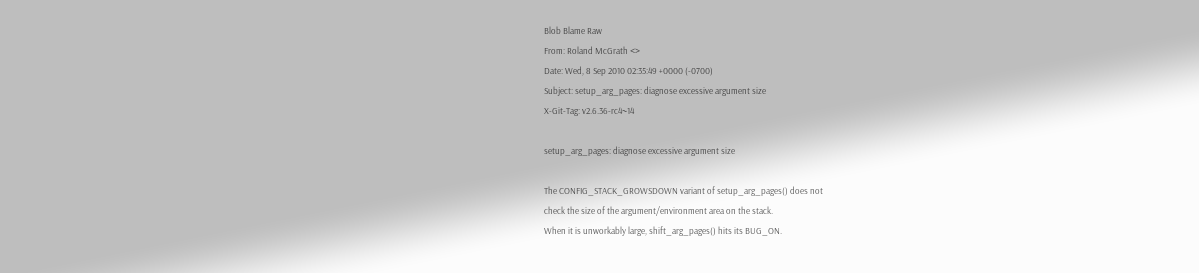Blob Blame Raw
From: Roland McGrath <>
Date: Wed, 8 Sep 2010 02:35:49 +0000 (-0700)
Subject: setup_arg_pages: diagnose excessive argument size
X-Git-Tag: v2.6.36-rc4~14

setup_arg_pages: diagnose excessive argument size

The CONFIG_STACK_GROWSDOWN variant of setup_arg_pages() does not
check the size of the argument/environment area on the stack.
When it is unworkably large, shift_arg_pages() hits its BUG_ON.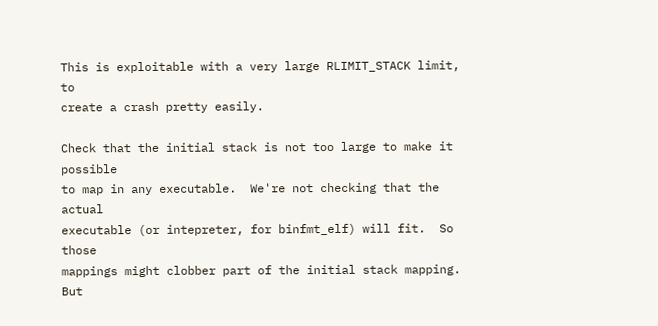This is exploitable with a very large RLIMIT_STACK limit, to
create a crash pretty easily.

Check that the initial stack is not too large to make it possible
to map in any executable.  We're not checking that the actual
executable (or intepreter, for binfmt_elf) will fit.  So those
mappings might clobber part of the initial stack mapping.  But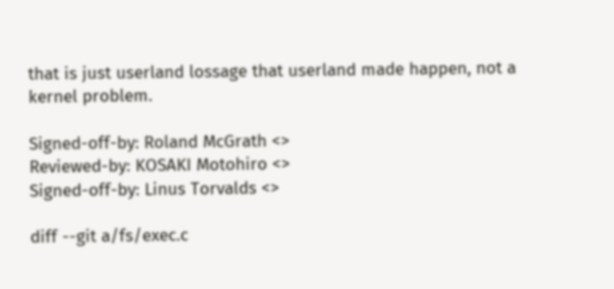that is just userland lossage that userland made happen, not a
kernel problem.

Signed-off-by: Roland McGrath <>
Reviewed-by: KOSAKI Motohiro <>
Signed-off-by: Linus Torvalds <>

diff --git a/fs/exec.c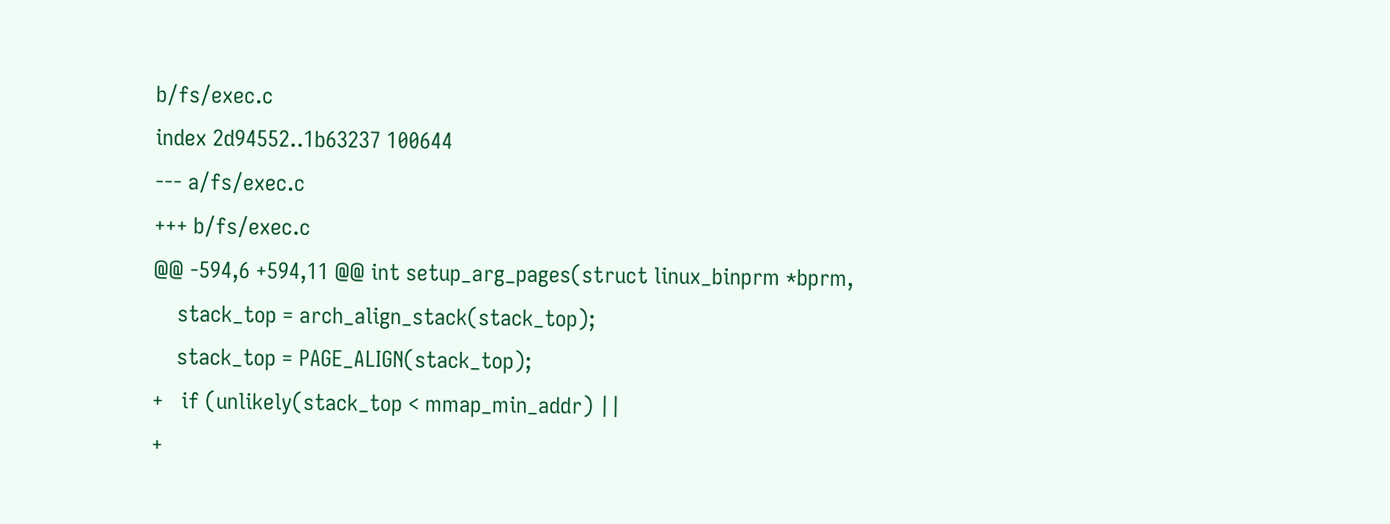b/fs/exec.c
index 2d94552..1b63237 100644
--- a/fs/exec.c
+++ b/fs/exec.c
@@ -594,6 +594,11 @@ int setup_arg_pages(struct linux_binprm *bprm,
    stack_top = arch_align_stack(stack_top);
    stack_top = PAGE_ALIGN(stack_top);
+   if (unlikely(stack_top < mmap_min_addr) ||
+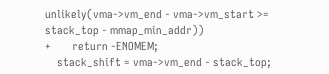unlikely(vma->vm_end - vma->vm_start >= stack_top - mmap_min_addr))
+       return -ENOMEM;
    stack_shift = vma->vm_end - stack_top;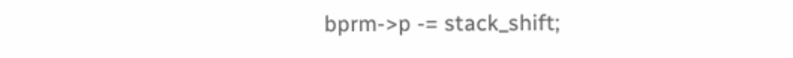bprm->p -= stack_shift;